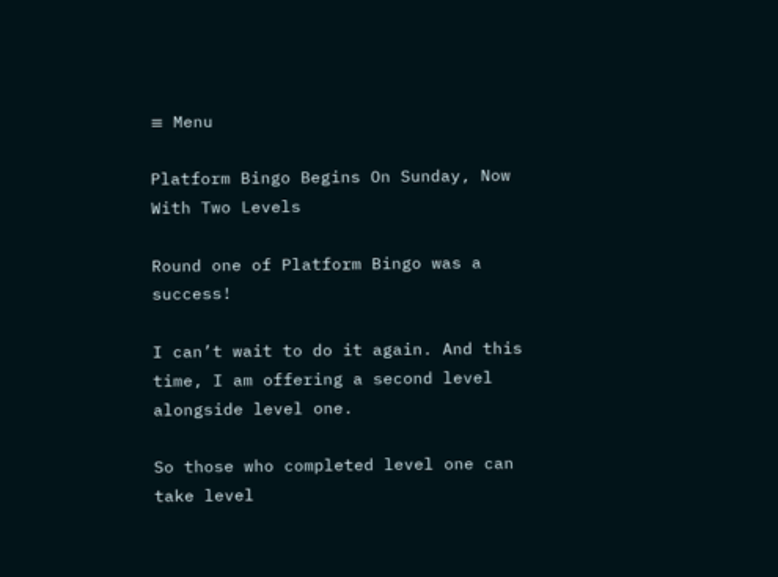≡ Menu

Platform Bingo Begins On Sunday, Now With Two Levels

Round one of Platform Bingo was a success!

I can’t wait to do it again. And this time, I am offering a second level alongside level one.

So those who completed level one can take level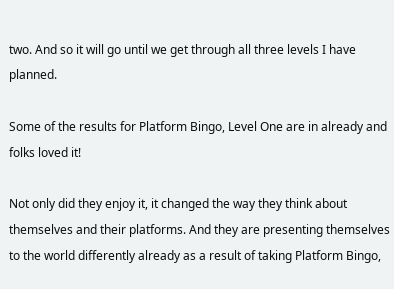two. And so it will go until we get through all three levels I have planned.

Some of the results for Platform Bingo, Level One are in already and folks loved it!

Not only did they enjoy it, it changed the way they think about themselves and their platforms. And they are presenting themselves to the world differently already as a result of taking Platform Bingo,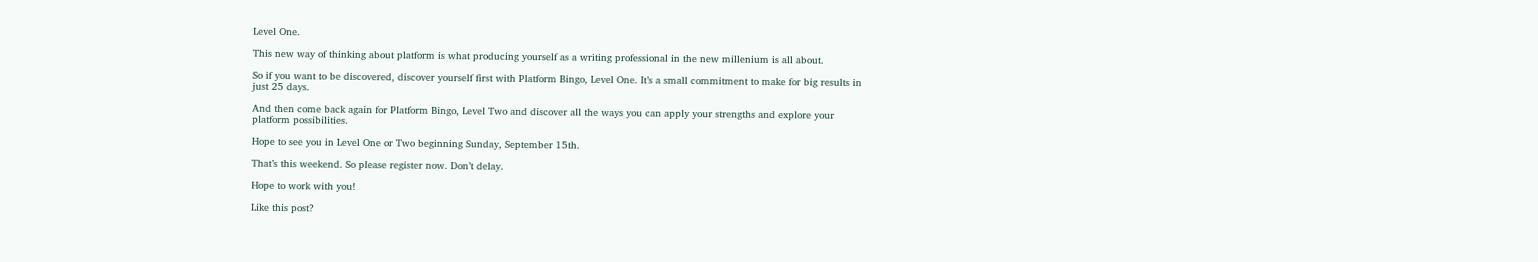Level One.

This new way of thinking about platform is what producing yourself as a writing professional in the new millenium is all about.

So if you want to be discovered, discover yourself first with Platform Bingo, Level One. It’s a small commitment to make for big results in just 25 days.

And then come back again for Platform Bingo, Level Two and discover all the ways you can apply your strengths and explore your platform possibilities.

Hope to see you in Level One or Two beginning Sunday, September 15th.

That’s this weekend. So please register now. Don’t delay.

Hope to work with you!

Like this post?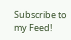Subscribe to my Feed!